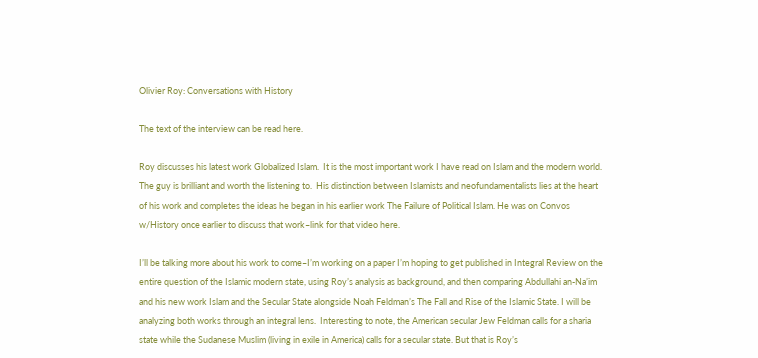Olivier Roy: Conversations with History

The text of the interview can be read here.

Roy discusses his latest work Globalized Islam.  It is the most important work I have read on Islam and the modern world.  The guy is brilliant and worth the listening to.  His distinction between Islamists and neofundamentalists lies at the heart of his work and completes the ideas he began in his earlier work The Failure of Political Islam. He was on Convos w/History once earlier to discuss that work–link for that video here.

I’ll be talking more about his work to come–I’m working on a paper I’m hoping to get published in Integral Review on the entire question of the Islamic modern state, using Roy’s analysis as background, and then comparing Abdullahi an-Na’im and his new work Islam and the Secular State alongside Noah Feldman’s The Fall and Rise of the Islamic State. I will be analyzing both works through an integral lens.  Interesting to note, the American secular Jew Feldman calls for a sharia state while the Sudanese Muslim (living in exile in America) calls for a secular state. But that is Roy’s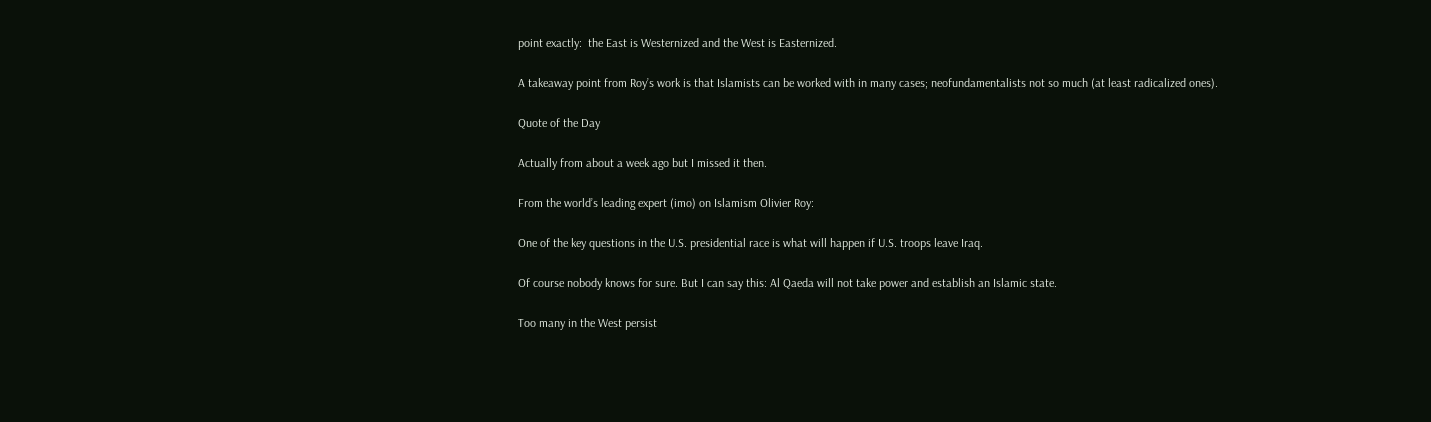point exactly:  the East is Westernized and the West is Easternized.

A takeaway point from Roy’s work is that Islamists can be worked with in many cases; neofundamentalists not so much (at least radicalized ones).

Quote of the Day

Actually from about a week ago but I missed it then.

From the world’s leading expert (imo) on Islamism Olivier Roy:

One of the key questions in the U.S. presidential race is what will happen if U.S. troops leave Iraq.

Of course nobody knows for sure. But I can say this: Al Qaeda will not take power and establish an Islamic state.

Too many in the West persist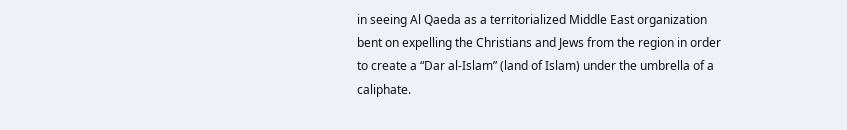in seeing Al Qaeda as a territorialized Middle East organization bent on expelling the Christians and Jews from the region in order to create a “Dar al-Islam” (land of Islam) under the umbrella of a caliphate.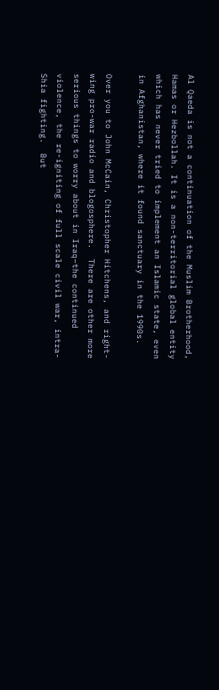Al Qaeda is not a continuation of the Muslim Brotherhood, Hamas or Hezbollah. It is a non-territorial global entity which has never tried to implement an Islamic state, even in Afghanistan, where it found sanctuary in the 1990s.

Over you to John McCain, Christopher Hitchens, and right-wing pro-war radio and blogosphere.  There are other more serious things to worry about in Iraq–the continued violence, the re-igniting of full scale civil war, intra-Shia fighting.  But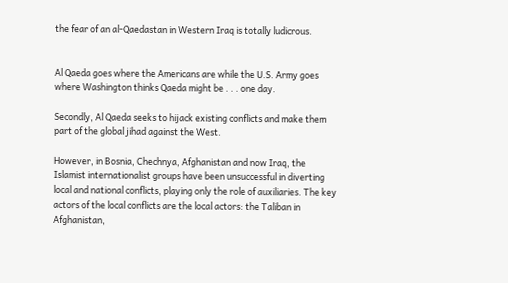the fear of an al-Qaedastan in Western Iraq is totally ludicrous.


Al Qaeda goes where the Americans are while the U.S. Army goes where Washington thinks Qaeda might be . . . one day.

Secondly, Al Qaeda seeks to hijack existing conflicts and make them part of the global jihad against the West.

However, in Bosnia, Chechnya, Afghanistan and now Iraq, the Islamist internationalist groups have been unsuccessful in diverting local and national conflicts, playing only the role of auxiliaries. The key actors of the local conflicts are the local actors: the Taliban in Afghanistan,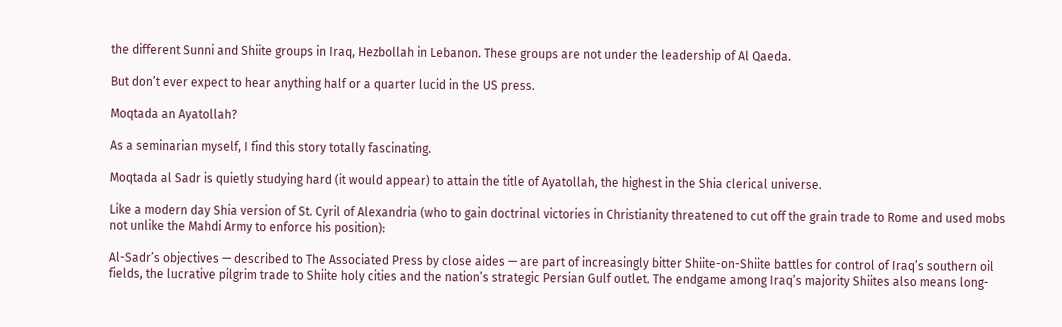the different Sunni and Shiite groups in Iraq, Hezbollah in Lebanon. These groups are not under the leadership of Al Qaeda.

But don’t ever expect to hear anything half or a quarter lucid in the US press.

Moqtada an Ayatollah?

As a seminarian myself, I find this story totally fascinating.

Moqtada al Sadr is quietly studying hard (it would appear) to attain the title of Ayatollah, the highest in the Shia clerical universe.

Like a modern day Shia version of St. Cyril of Alexandria (who to gain doctrinal victories in Christianity threatened to cut off the grain trade to Rome and used mobs not unlike the Mahdi Army to enforce his position):

Al-Sadr’s objectives — described to The Associated Press by close aides — are part of increasingly bitter Shiite-on-Shiite battles for control of Iraq’s southern oil fields, the lucrative pilgrim trade to Shiite holy cities and the nation’s strategic Persian Gulf outlet. The endgame among Iraq’s majority Shiites also means long-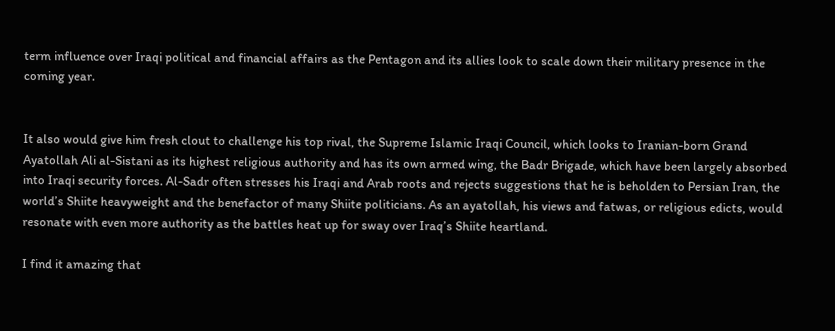term influence over Iraqi political and financial affairs as the Pentagon and its allies look to scale down their military presence in the coming year.


It also would give him fresh clout to challenge his top rival, the Supreme Islamic Iraqi Council, which looks to Iranian-born Grand Ayatollah Ali al-Sistani as its highest religious authority and has its own armed wing, the Badr Brigade, which have been largely absorbed into Iraqi security forces. Al-Sadr often stresses his Iraqi and Arab roots and rejects suggestions that he is beholden to Persian Iran, the world’s Shiite heavyweight and the benefactor of many Shiite politicians. As an ayatollah, his views and fatwas, or religious edicts, would resonate with even more authority as the battles heat up for sway over Iraq’s Shiite heartland.

I find it amazing that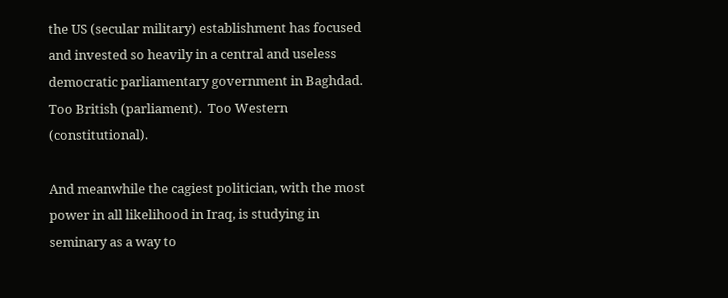the US (secular military) establishment has focused and invested so heavily in a central and useless democratic parliamentary government in Baghdad.  Too British (parliament).  Too Western (constitutional).

And meanwhile the cagiest politician, with the most power in all likelihood in Iraq, is studying in seminary as a way to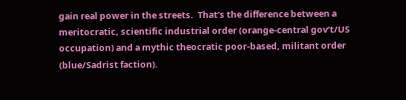gain real power in the streets.  That’s the difference between a meritocratic, scientific industrial order (orange-central gov’t/US occupation) and a mythic theocratic poor-based, militant order (blue/Sadrist faction).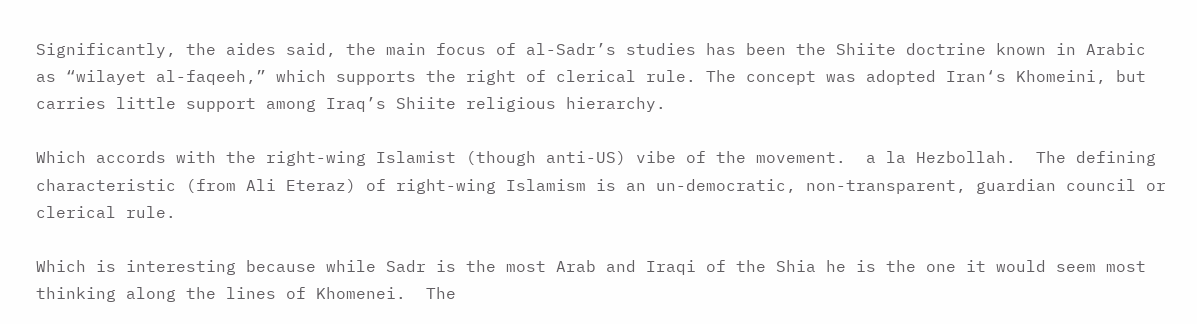Significantly, the aides said, the main focus of al-Sadr’s studies has been the Shiite doctrine known in Arabic as “wilayet al-faqeeh,” which supports the right of clerical rule. The concept was adopted Iran‘s Khomeini, but carries little support among Iraq’s Shiite religious hierarchy.

Which accords with the right-wing Islamist (though anti-US) vibe of the movement.  a la Hezbollah.  The defining characteristic (from Ali Eteraz) of right-wing Islamism is an un-democratic, non-transparent, guardian council or clerical rule.

Which is interesting because while Sadr is the most Arab and Iraqi of the Shia he is the one it would seem most thinking along the lines of Khomenei.  The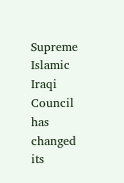Supreme Islamic Iraqi Council has changed its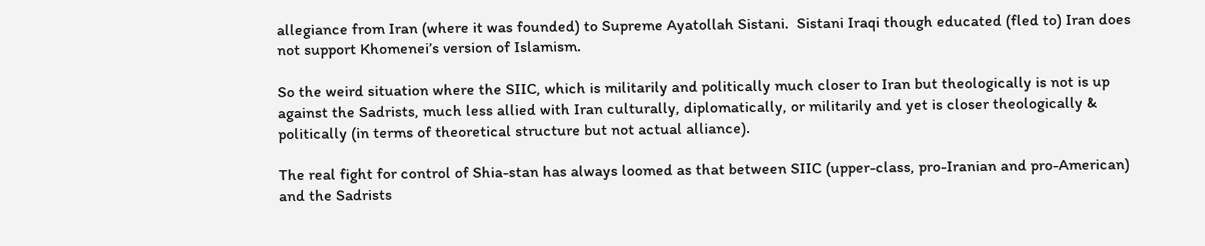allegiance from Iran (where it was founded) to Supreme Ayatollah Sistani.  Sistani Iraqi though educated (fled to) Iran does not support Khomenei’s version of Islamism.

So the weird situation where the SIIC, which is militarily and politically much closer to Iran but theologically is not is up against the Sadrists, much less allied with Iran culturally, diplomatically, or militarily and yet is closer theologically & politically (in terms of theoretical structure but not actual alliance).

The real fight for control of Shia-stan has always loomed as that between SIIC (upper-class, pro-Iranian and pro-American) and the Sadrists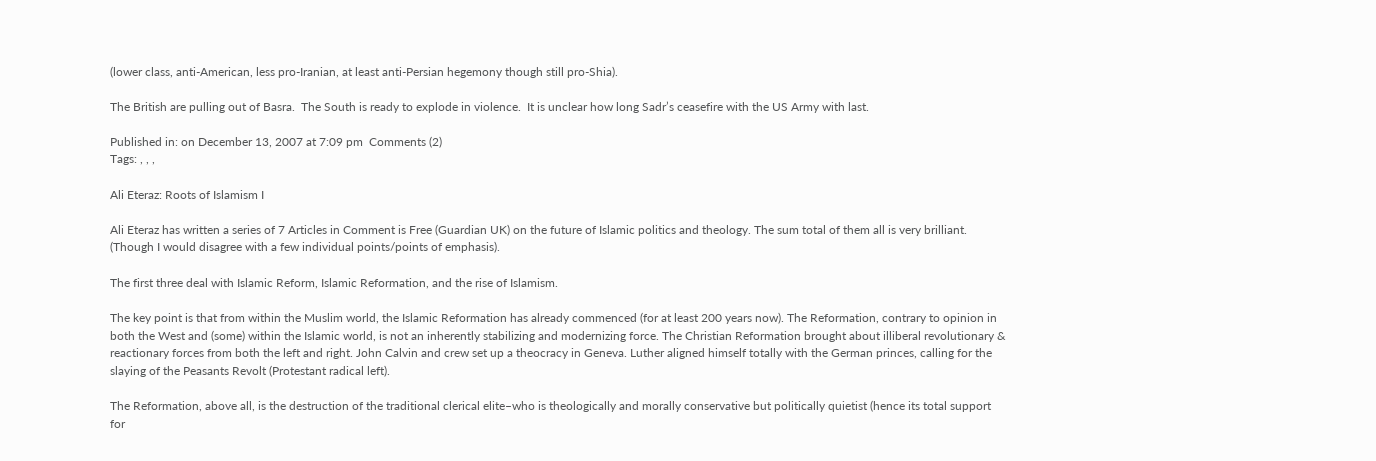(lower class, anti-American, less pro-Iranian, at least anti-Persian hegemony though still pro-Shia).

The British are pulling out of Basra.  The South is ready to explode in violence.  It is unclear how long Sadr’s ceasefire with the US Army with last.

Published in: on December 13, 2007 at 7:09 pm  Comments (2)
Tags: , , ,

Ali Eteraz: Roots of Islamism I

Ali Eteraz has written a series of 7 Articles in Comment is Free (Guardian UK) on the future of Islamic politics and theology. The sum total of them all is very brilliant. (Though I would disagree with a few individual points/points of emphasis).

The first three deal with Islamic Reform, Islamic Reformation, and the rise of Islamism.

The key point is that from within the Muslim world, the Islamic Reformation has already commenced (for at least 200 years now). The Reformation, contrary to opinion in both the West and (some) within the Islamic world, is not an inherently stabilizing and modernizing force. The Christian Reformation brought about illiberal revolutionary & reactionary forces from both the left and right. John Calvin and crew set up a theocracy in Geneva. Luther aligned himself totally with the German princes, calling for the slaying of the Peasants Revolt (Protestant radical left).

The Reformation, above all, is the destruction of the traditional clerical elite–who is theologically and morally conservative but politically quietist (hence its total support for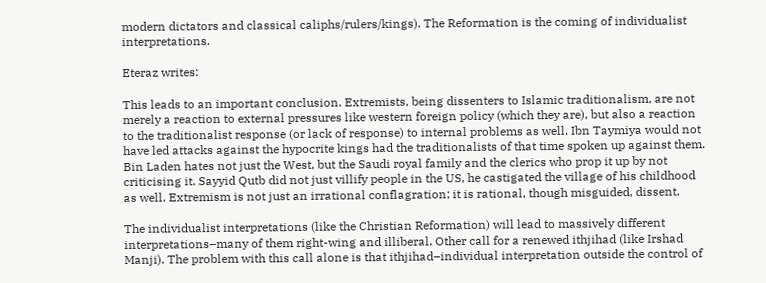modern dictators and classical caliphs/rulers/kings). The Reformation is the coming of individualist interpretations.

Eteraz writes:

This leads to an important conclusion. Extremists, being dissenters to Islamic traditionalism, are not merely a reaction to external pressures like western foreign policy (which they are), but also a reaction to the traditionalist response (or lack of response) to internal problems as well. Ibn Taymiya would not have led attacks against the hypocrite kings had the traditionalists of that time spoken up against them. Bin Laden hates not just the West, but the Saudi royal family and the clerics who prop it up by not criticising it. Sayyid Qutb did not just villify people in the US, he castigated the village of his childhood as well. Extremism is not just an irrational conflagration; it is rational, though misguided, dissent.

The individualist interpretations (like the Christian Reformation) will lead to massively different interpretations–many of them right-wing and illiberal. Other call for a renewed ithjihad (like Irshad Manji). The problem with this call alone is that ithjihad–individual interpretation outside the control of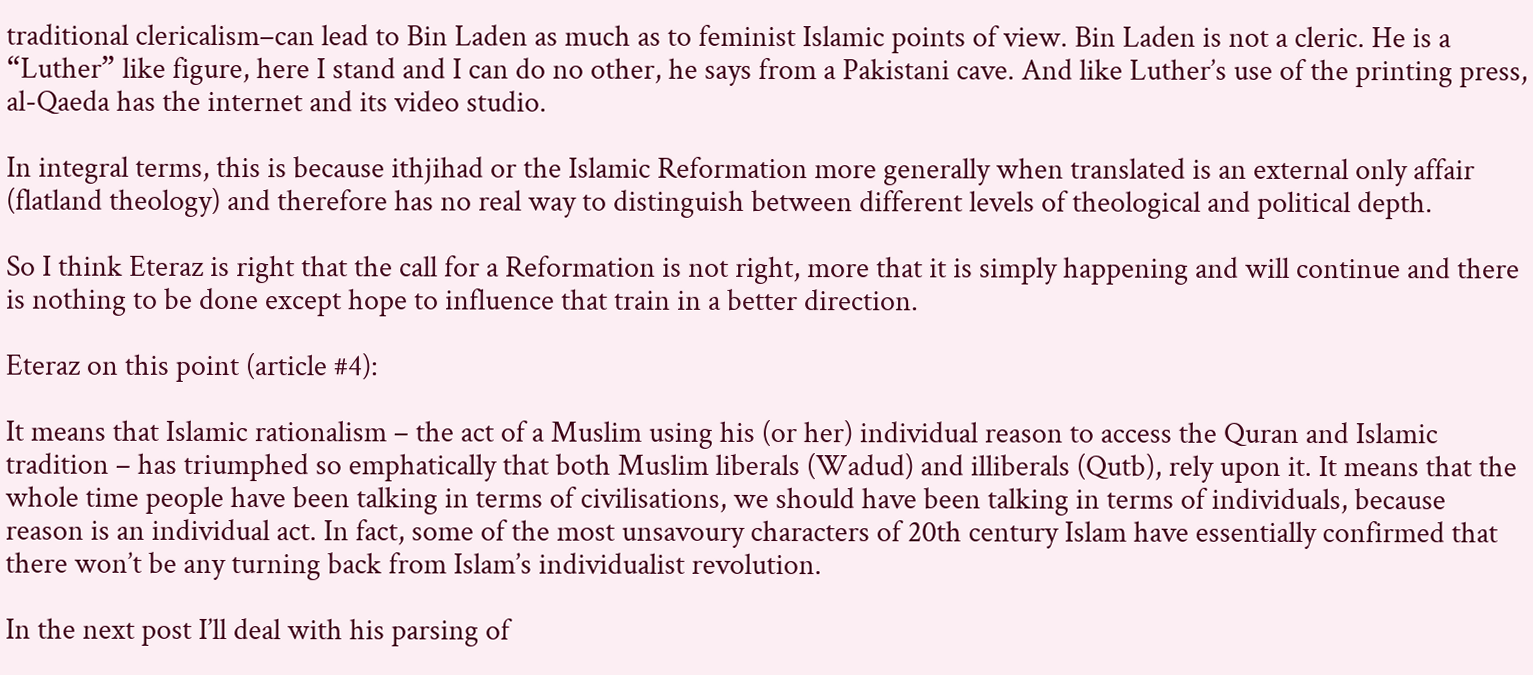traditional clericalism–can lead to Bin Laden as much as to feminist Islamic points of view. Bin Laden is not a cleric. He is a “Luther” like figure, here I stand and I can do no other, he says from a Pakistani cave. And like Luther’s use of the printing press, al-Qaeda has the internet and its video studio.

In integral terms, this is because ithjihad or the Islamic Reformation more generally when translated is an external only affair (flatland theology) and therefore has no real way to distinguish between different levels of theological and political depth.

So I think Eteraz is right that the call for a Reformation is not right, more that it is simply happening and will continue and there is nothing to be done except hope to influence that train in a better direction.

Eteraz on this point (article #4):

It means that Islamic rationalism – the act of a Muslim using his (or her) individual reason to access the Quran and Islamic tradition – has triumphed so emphatically that both Muslim liberals (Wadud) and illiberals (Qutb), rely upon it. It means that the whole time people have been talking in terms of civilisations, we should have been talking in terms of individuals, because reason is an individual act. In fact, some of the most unsavoury characters of 20th century Islam have essentially confirmed that there won’t be any turning back from Islam’s individualist revolution.

In the next post I’ll deal with his parsing of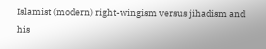Islamist (modern) right-wingism versus jihadism and his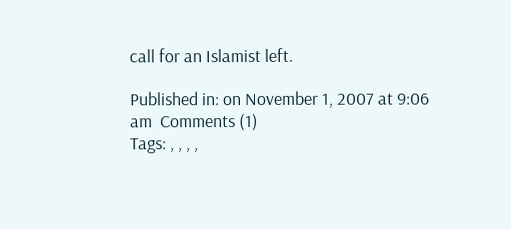call for an Islamist left.

Published in: on November 1, 2007 at 9:06 am  Comments (1)
Tags: , , , ,